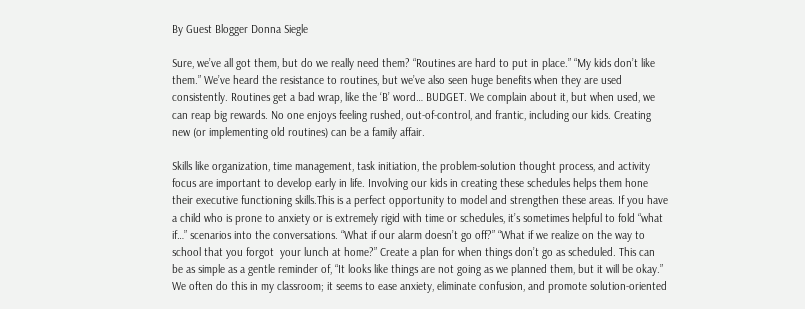By Guest Blogger Donna Siegle

Sure, we’ve all got them, but do we really need them? “Routines are hard to put in place.” “My kids don’t like them.” We’ve heard the resistance to routines, but we’ve also seen huge benefits when they are used consistently. Routines get a bad wrap, like the ‘B’ word… BUDGET. We complain about it, but when used, we can reap big rewards. No one enjoys feeling rushed, out-of-control, and frantic, including our kids. Creating new (or implementing old routines) can be a family affair.

Skills like organization, time management, task initiation, the problem-solution thought process, and activity focus are important to develop early in life. Involving our kids in creating these schedules helps them hone their executive functioning skills.This is a perfect opportunity to model and strengthen these areas. If you have a child who is prone to anxiety or is extremely rigid with time or schedules, it’s sometimes helpful to fold “what if…” scenarios into the conversations. “What if our alarm doesn’t go off?” “What if we realize on the way to school that you forgot  your lunch at home?” Create a plan for when things don’t go as scheduled. This can be as simple as a gentle reminder of, “It looks like things are not going as we planned them, but it will be okay.” We often do this in my classroom; it seems to ease anxiety, eliminate confusion, and promote solution-oriented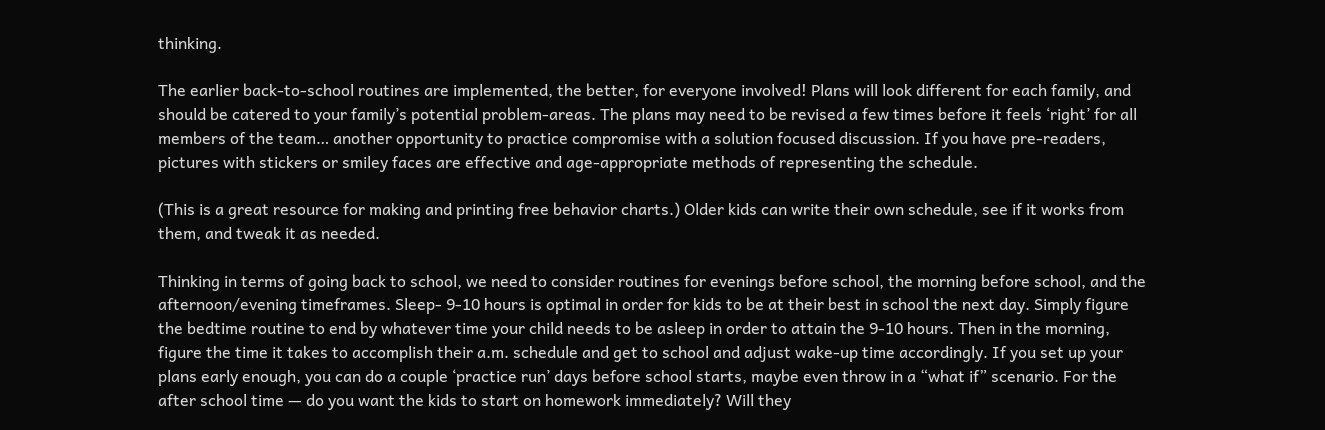thinking.

The earlier back-to-school routines are implemented, the better, for everyone involved! Plans will look different for each family, and should be catered to your family’s potential problem-areas. The plans may need to be revised a few times before it feels ‘right’ for all members of the team… another opportunity to practice compromise with a solution focused discussion. If you have pre-readers, pictures with stickers or smiley faces are effective and age-appropriate methods of representing the schedule.

(This is a great resource for making and printing free behavior charts.) Older kids can write their own schedule, see if it works from them, and tweak it as needed.

Thinking in terms of going back to school, we need to consider routines for evenings before school, the morning before school, and the afternoon/evening timeframes. Sleep- 9-10 hours is optimal in order for kids to be at their best in school the next day. Simply figure the bedtime routine to end by whatever time your child needs to be asleep in order to attain the 9-10 hours. Then in the morning, figure the time it takes to accomplish their a.m. schedule and get to school and adjust wake-up time accordingly. If you set up your plans early enough, you can do a couple ‘practice run’ days before school starts, maybe even throw in a “what if” scenario. For the after school time — do you want the kids to start on homework immediately? Will they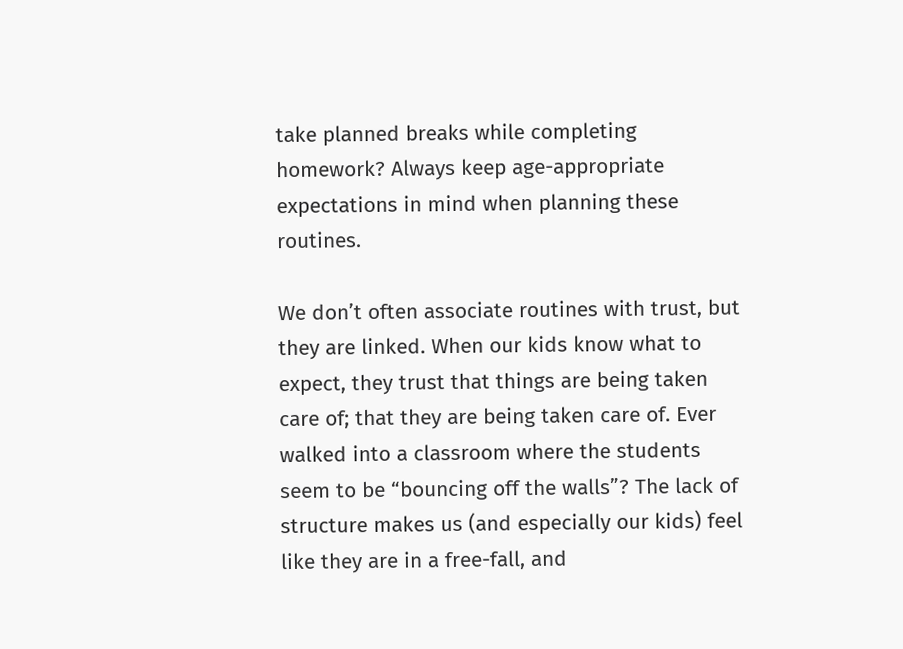take planned breaks while completing homework? Always keep age-appropriate expectations in mind when planning these routines.

We don’t often associate routines with trust, but they are linked. When our kids know what to expect, they trust that things are being taken care of; that they are being taken care of. Ever walked into a classroom where the students seem to be “bouncing off the walls”? The lack of structure makes us (and especially our kids) feel like they are in a free-fall, and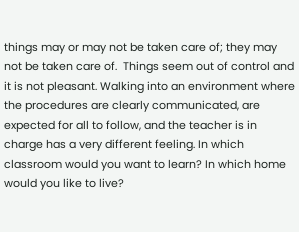things may or may not be taken care of; they may not be taken care of.  Things seem out of control and it is not pleasant. Walking into an environment where the procedures are clearly communicated, are expected for all to follow, and the teacher is in charge has a very different feeling. In which classroom would you want to learn? In which home would you like to live?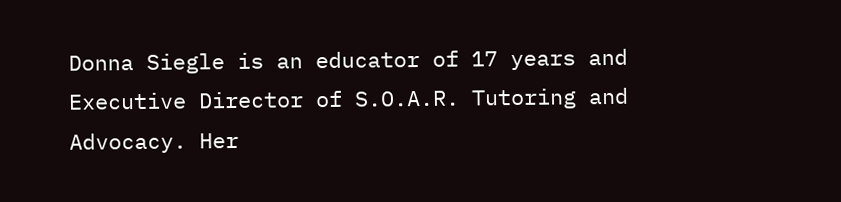Donna Siegle is an educator of 17 years and Executive Director of S.O.A.R. Tutoring and Advocacy. Her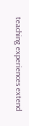teaching experiences extend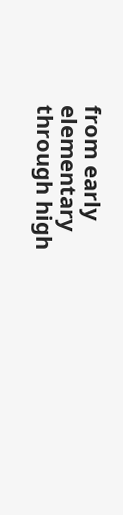from early elementary through high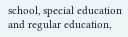school, special education and regular education,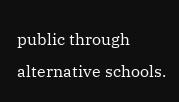public through alternative schools.